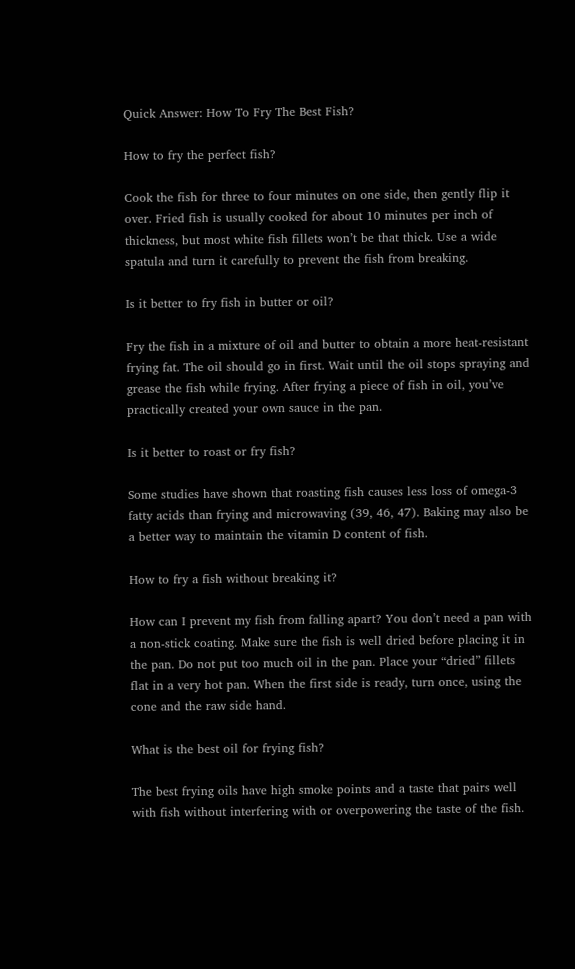Quick Answer: How To Fry The Best Fish?

How to fry the perfect fish?

Cook the fish for three to four minutes on one side, then gently flip it over. Fried fish is usually cooked for about 10 minutes per inch of thickness, but most white fish fillets won’t be that thick. Use a wide spatula and turn it carefully to prevent the fish from breaking.

Is it better to fry fish in butter or oil?

Fry the fish in a mixture of oil and butter to obtain a more heat-resistant frying fat. The oil should go in first. Wait until the oil stops spraying and grease the fish while frying. After frying a piece of fish in oil, you’ve practically created your own sauce in the pan.

Is it better to roast or fry fish?

Some studies have shown that roasting fish causes less loss of omega-3 fatty acids than frying and microwaving (39, 46, 47). Baking may also be a better way to maintain the vitamin D content of fish.

How to fry a fish without breaking it?

How can I prevent my fish from falling apart? You don’t need a pan with a non-stick coating. Make sure the fish is well dried before placing it in the pan. Do not put too much oil in the pan. Place your “dried” fillets flat in a very hot pan. When the first side is ready, turn once, using the cone and the raw side hand.

What is the best oil for frying fish?

The best frying oils have high smoke points and a taste that pairs well with fish without interfering with or overpowering the taste of the fish.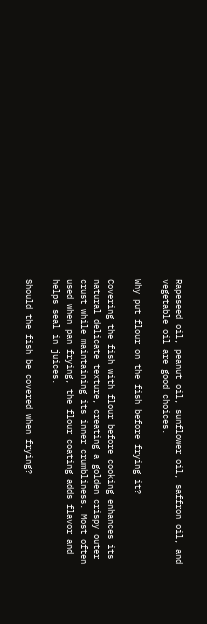Rapeseed oil, peanut oil, sunflower oil, saffron oil, and vegetable oil are good choices.

Why put flour on the fish before frying it?

Covering the fish with flour before cooking enhances its natural delicate texture, creating a golden crispy outer crust while maintaining its inner crumbliness. Most often used when pan frying, the flour coating adds flavor and helps seal in juices.

Should the fish be covered when frying?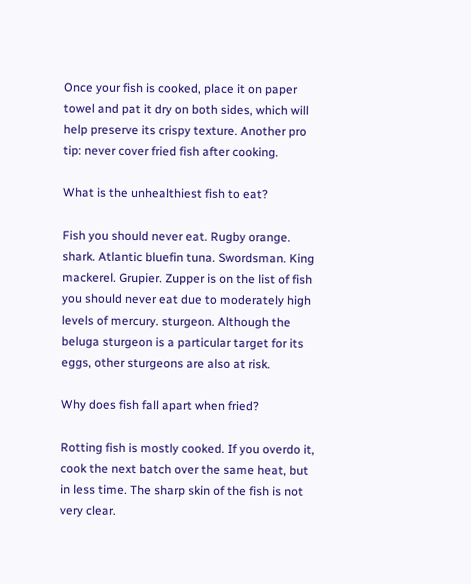Once your fish is cooked, place it on paper towel and pat it dry on both sides, which will help preserve its crispy texture. Another pro tip: never cover fried fish after cooking.

What is the unhealthiest fish to eat?

Fish you should never eat. Rugby orange. shark. Atlantic bluefin tuna. Swordsman. King mackerel. Grupier. Zupper is on the list of fish you should never eat due to moderately high levels of mercury. sturgeon. Although the beluga sturgeon is a particular target for its eggs, other sturgeons are also at risk.

Why does fish fall apart when fried?

Rotting fish is mostly cooked. If you overdo it, cook the next batch over the same heat, but in less time. The sharp skin of the fish is not very clear.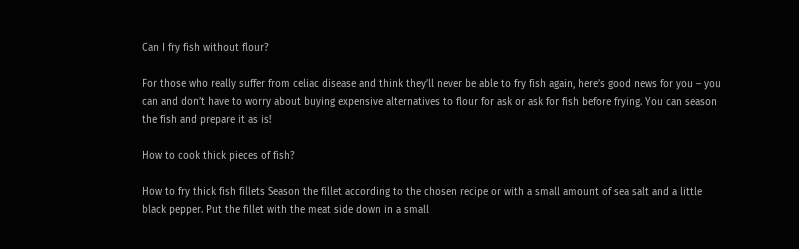Can I fry fish without flour?

For those who really suffer from celiac disease and think they’ll never be able to fry fish again, here’s good news for you – you can and don’t have to worry about buying expensive alternatives to flour for ask or ask for fish before frying. You can season the fish and prepare it as is!

How to cook thick pieces of fish?

How to fry thick fish fillets Season the fillet according to the chosen recipe or with a small amount of sea salt and a little black pepper. Put the fillet with the meat side down in a small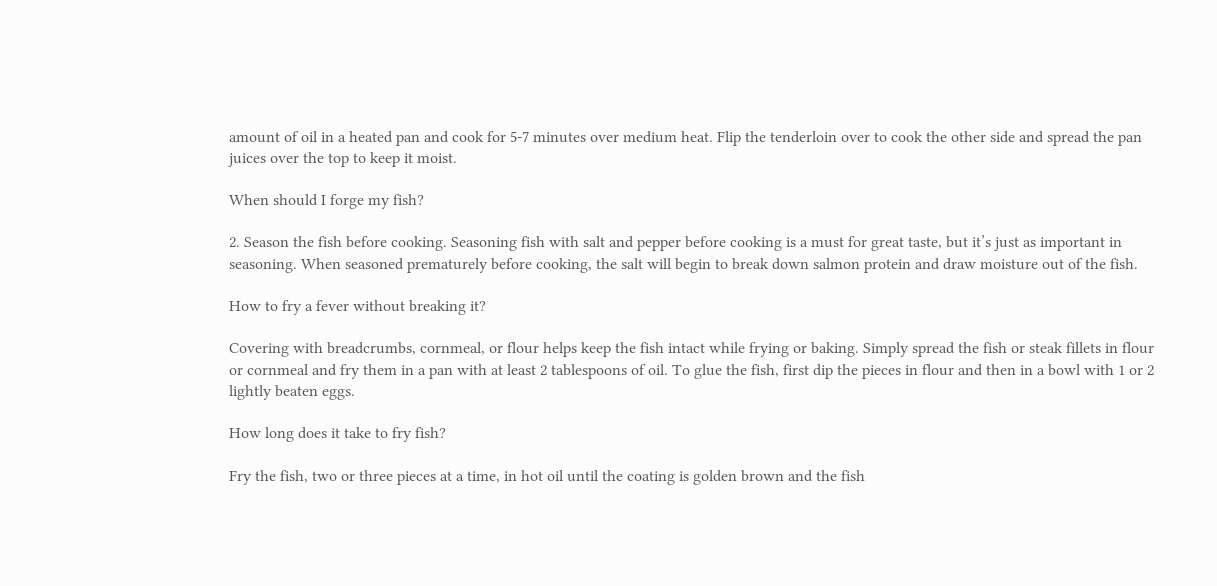amount of oil in a heated pan and cook for 5-7 minutes over medium heat. Flip the tenderloin over to cook the other side and spread the pan juices over the top to keep it moist.

When should I forge my fish?

2. Season the fish before cooking. Seasoning fish with salt and pepper before cooking is a must for great taste, but it’s just as important in seasoning. When seasoned prematurely before cooking, the salt will begin to break down salmon protein and draw moisture out of the fish.

How to fry a fever without breaking it?

Covering with breadcrumbs, cornmeal, or flour helps keep the fish intact while frying or baking. Simply spread the fish or steak fillets in flour or cornmeal and fry them in a pan with at least 2 tablespoons of oil. To glue the fish, first dip the pieces in flour and then in a bowl with 1 or 2 lightly beaten eggs.

How long does it take to fry fish?

Fry the fish, two or three pieces at a time, in hot oil until the coating is golden brown and the fish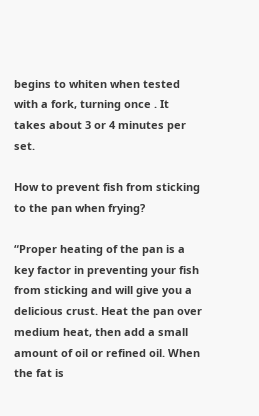begins to whiten when tested with a fork, turning once . It takes about 3 or 4 minutes per set.

How to prevent fish from sticking to the pan when frying?

“Proper heating of the pan is a key factor in preventing your fish from sticking and will give you a delicious crust. Heat the pan over medium heat, then add a small amount of oil or refined oil. When the fat is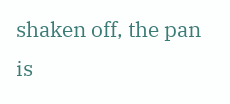shaken off, the pan is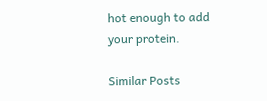hot enough to add your protein.

Similar Posts